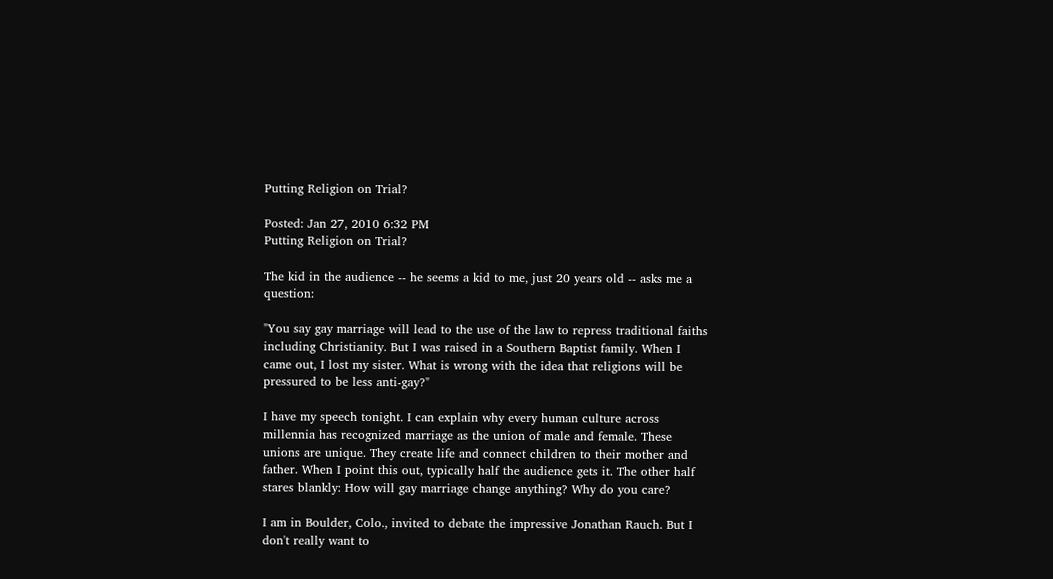Putting Religion on Trial?

Posted: Jan 27, 2010 6:32 PM
Putting Religion on Trial?

The kid in the audience -- he seems a kid to me, just 20 years old -- asks me a question:

"You say gay marriage will lead to the use of the law to repress traditional faiths including Christianity. But I was raised in a Southern Baptist family. When I came out, I lost my sister. What is wrong with the idea that religions will be pressured to be less anti-gay?"

I have my speech tonight. I can explain why every human culture across millennia has recognized marriage as the union of male and female. These unions are unique. They create life and connect children to their mother and father. When I point this out, typically half the audience gets it. The other half stares blankly: How will gay marriage change anything? Why do you care?

I am in Boulder, Colo., invited to debate the impressive Jonathan Rauch. But I don't really want to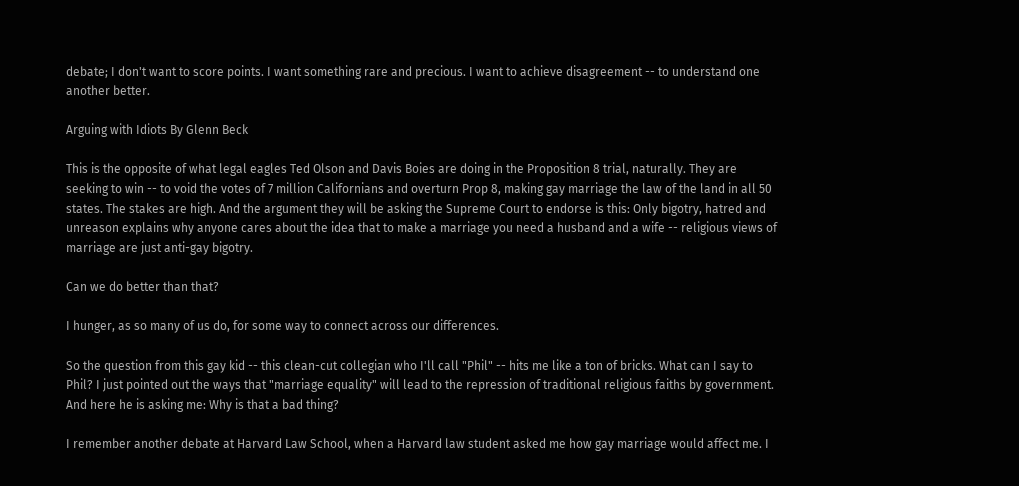debate; I don't want to score points. I want something rare and precious. I want to achieve disagreement -- to understand one another better.

Arguing with Idiots By Glenn Beck

This is the opposite of what legal eagles Ted Olson and Davis Boies are doing in the Proposition 8 trial, naturally. They are seeking to win -- to void the votes of 7 million Californians and overturn Prop 8, making gay marriage the law of the land in all 50 states. The stakes are high. And the argument they will be asking the Supreme Court to endorse is this: Only bigotry, hatred and unreason explains why anyone cares about the idea that to make a marriage you need a husband and a wife -- religious views of marriage are just anti-gay bigotry.

Can we do better than that?

I hunger, as so many of us do, for some way to connect across our differences.

So the question from this gay kid -- this clean-cut collegian who I'll call "Phil" -- hits me like a ton of bricks. What can I say to Phil? I just pointed out the ways that "marriage equality" will lead to the repression of traditional religious faiths by government. And here he is asking me: Why is that a bad thing?

I remember another debate at Harvard Law School, when a Harvard law student asked me how gay marriage would affect me. I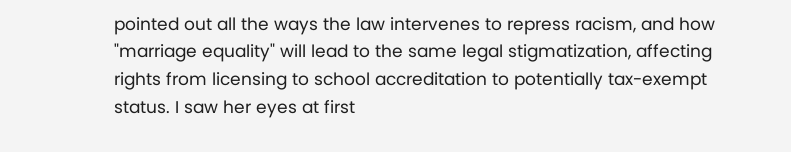pointed out all the ways the law intervenes to repress racism, and how "marriage equality" will lead to the same legal stigmatization, affecting rights from licensing to school accreditation to potentially tax-exempt status. I saw her eyes at first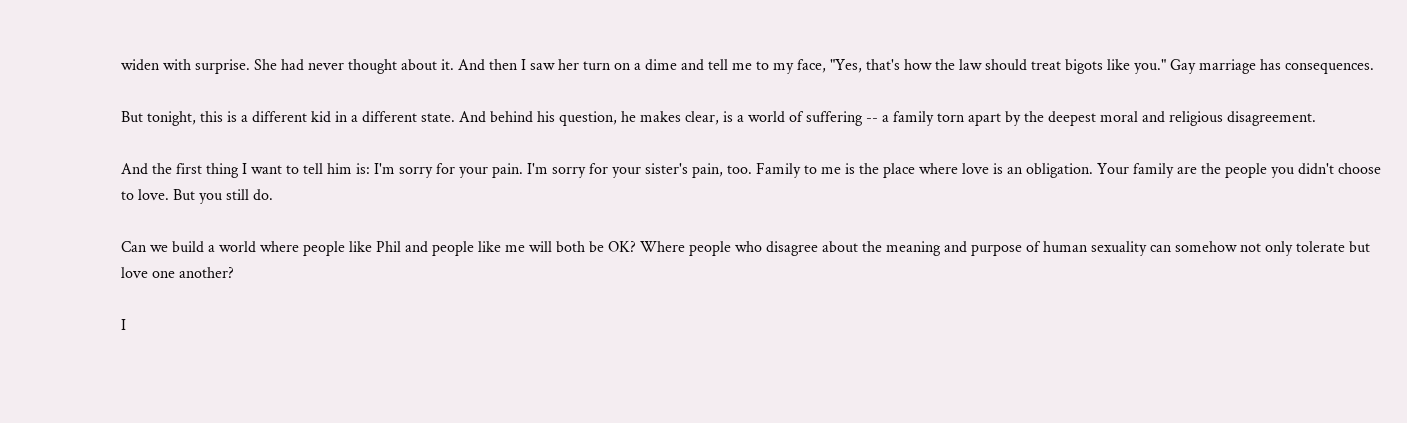widen with surprise. She had never thought about it. And then I saw her turn on a dime and tell me to my face, "Yes, that's how the law should treat bigots like you." Gay marriage has consequences.

But tonight, this is a different kid in a different state. And behind his question, he makes clear, is a world of suffering -- a family torn apart by the deepest moral and religious disagreement.

And the first thing I want to tell him is: I'm sorry for your pain. I'm sorry for your sister's pain, too. Family to me is the place where love is an obligation. Your family are the people you didn't choose to love. But you still do.

Can we build a world where people like Phil and people like me will both be OK? Where people who disagree about the meaning and purpose of human sexuality can somehow not only tolerate but love one another?

I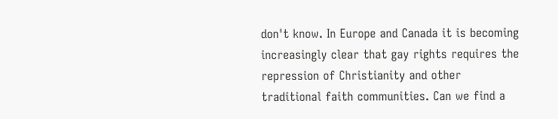don't know. In Europe and Canada it is becoming increasingly clear that gay rights requires the repression of Christianity and other traditional faith communities. Can we find a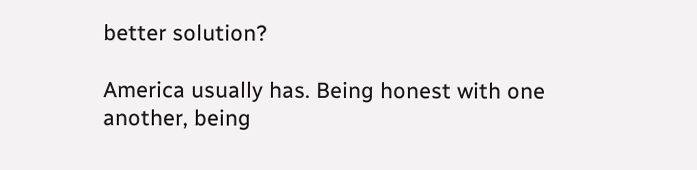better solution?

America usually has. Being honest with one another, being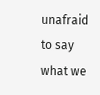unafraid to say what we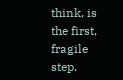think, is the first, fragile step.